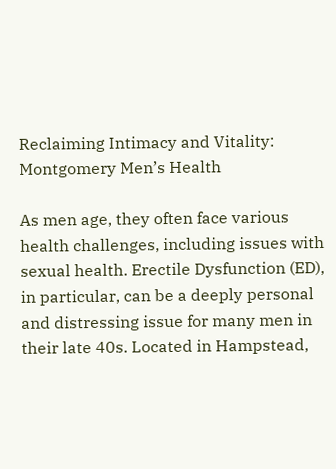Reclaiming Intimacy and Vitality: Montgomery Men’s Health

As men age, they often face various health challenges, including issues with sexual health. Erectile Dysfunction (ED), in particular, can be a deeply personal and distressing issue for many men in their late 40s. Located in Hampstead,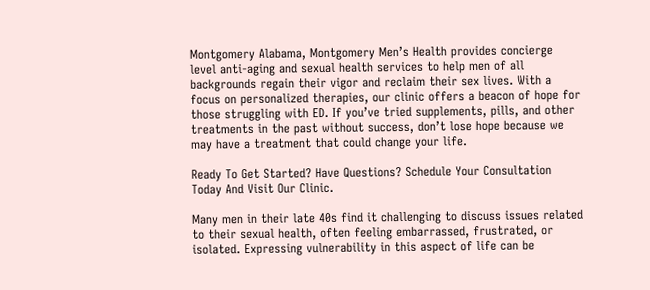Montgomery Alabama, Montgomery Men’s Health provides concierge level anti-aging and sexual health services to help men of all backgrounds regain their vigor and reclaim their sex lives. With a focus on personalized therapies, our clinic offers a beacon of hope for those struggling with ED. If you’ve tried supplements, pills, and other treatments in the past without success, don’t lose hope because we may have a treatment that could change your life.

Ready To Get Started? Have Questions? Schedule Your Consultation Today And Visit Our Clinic.

Many men in their late 40s find it challenging to discuss issues related to their sexual health, often feeling embarrassed, frustrated, or isolated. Expressing vulnerability in this aspect of life can be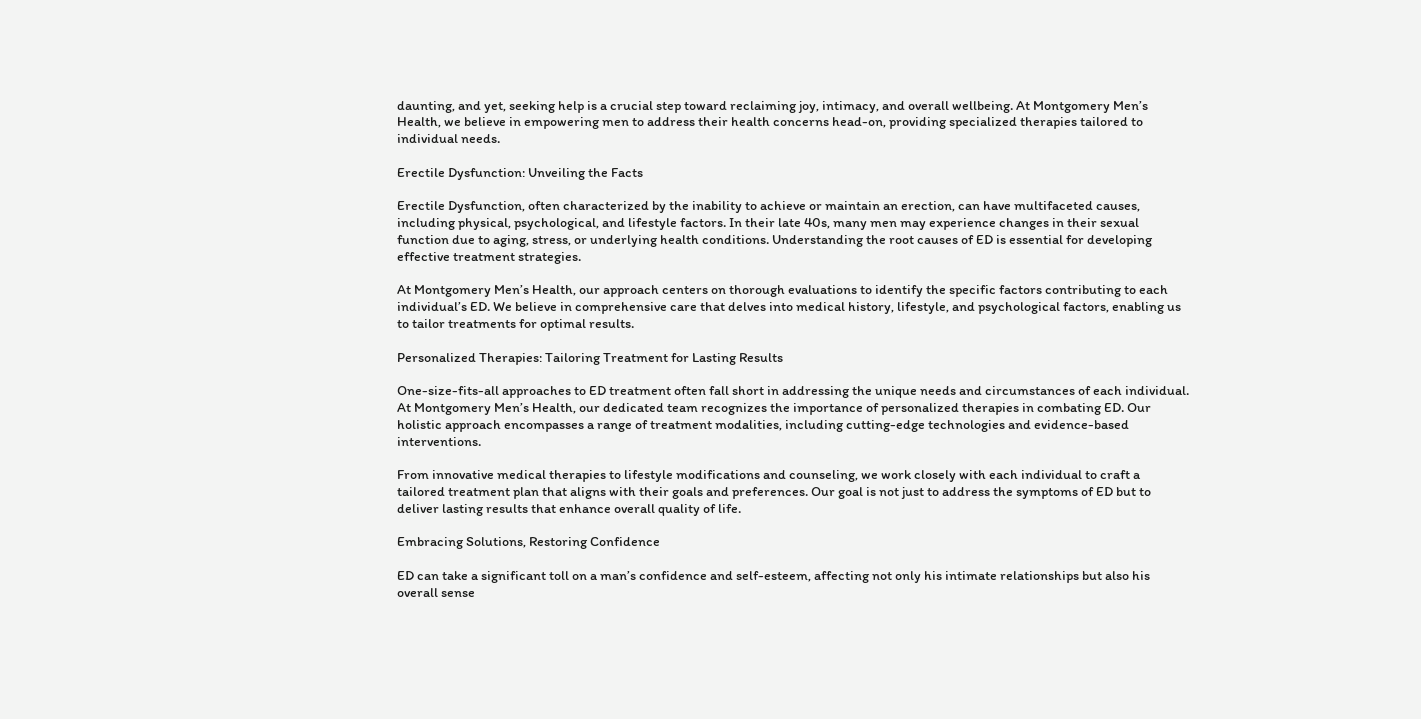daunting, and yet, seeking help is a crucial step toward reclaiming joy, intimacy, and overall wellbeing. At Montgomery Men’s Health, we believe in empowering men to address their health concerns head-on, providing specialized therapies tailored to individual needs.

Erectile Dysfunction: Unveiling the Facts

Erectile Dysfunction, often characterized by the inability to achieve or maintain an erection, can have multifaceted causes, including physical, psychological, and lifestyle factors. In their late 40s, many men may experience changes in their sexual function due to aging, stress, or underlying health conditions. Understanding the root causes of ED is essential for developing effective treatment strategies.

At Montgomery Men’s Health, our approach centers on thorough evaluations to identify the specific factors contributing to each individual’s ED. We believe in comprehensive care that delves into medical history, lifestyle, and psychological factors, enabling us to tailor treatments for optimal results.

Personalized Therapies: Tailoring Treatment for Lasting Results

One-size-fits-all approaches to ED treatment often fall short in addressing the unique needs and circumstances of each individual. At Montgomery Men’s Health, our dedicated team recognizes the importance of personalized therapies in combating ED. Our holistic approach encompasses a range of treatment modalities, including cutting-edge technologies and evidence-based interventions.

From innovative medical therapies to lifestyle modifications and counseling, we work closely with each individual to craft a tailored treatment plan that aligns with their goals and preferences. Our goal is not just to address the symptoms of ED but to deliver lasting results that enhance overall quality of life.

Embracing Solutions, Restoring Confidence

ED can take a significant toll on a man’s confidence and self-esteem, affecting not only his intimate relationships but also his overall sense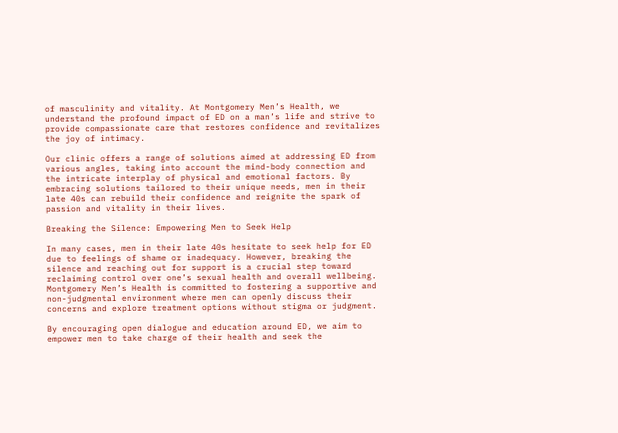of masculinity and vitality. At Montgomery Men’s Health, we understand the profound impact of ED on a man’s life and strive to provide compassionate care that restores confidence and revitalizes the joy of intimacy.

Our clinic offers a range of solutions aimed at addressing ED from various angles, taking into account the mind-body connection and the intricate interplay of physical and emotional factors. By embracing solutions tailored to their unique needs, men in their late 40s can rebuild their confidence and reignite the spark of passion and vitality in their lives.

Breaking the Silence: Empowering Men to Seek Help

In many cases, men in their late 40s hesitate to seek help for ED due to feelings of shame or inadequacy. However, breaking the silence and reaching out for support is a crucial step toward reclaiming control over one’s sexual health and overall wellbeing. Montgomery Men’s Health is committed to fostering a supportive and non-judgmental environment where men can openly discuss their concerns and explore treatment options without stigma or judgment.

By encouraging open dialogue and education around ED, we aim to empower men to take charge of their health and seek the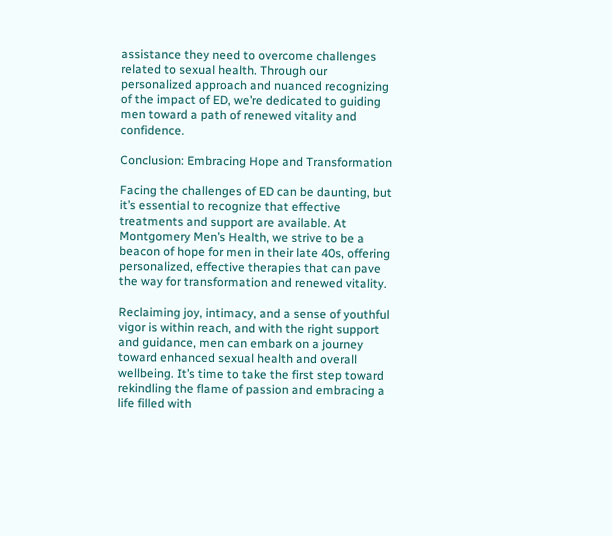assistance they need to overcome challenges related to sexual health. Through our personalized approach and nuanced recognizing of the impact of ED, we’re dedicated to guiding men toward a path of renewed vitality and confidence.

Conclusion: Embracing Hope and Transformation

Facing the challenges of ED can be daunting, but it’s essential to recognize that effective treatments and support are available. At Montgomery Men’s Health, we strive to be a beacon of hope for men in their late 40s, offering personalized, effective therapies that can pave the way for transformation and renewed vitality.

Reclaiming joy, intimacy, and a sense of youthful vigor is within reach, and with the right support and guidance, men can embark on a journey toward enhanced sexual health and overall wellbeing. It’s time to take the first step toward rekindling the flame of passion and embracing a life filled with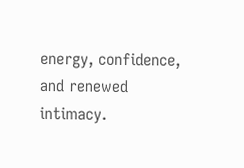energy, confidence, and renewed intimacy.